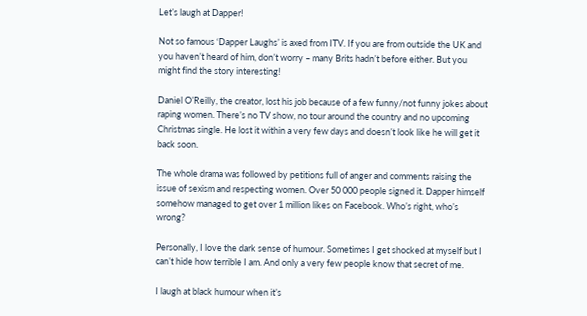Let’s laugh at Dapper!

Not so famous ‘Dapper Laughs’ is axed from ITV. If you are from outside the UK and you haven’t heard of him, don’t worry – many Brits hadn’t before either. But you might find the story interesting!

Daniel O’Reilly, the creator, lost his job because of a few funny/not funny jokes about raping women. There’s no TV show, no tour around the country and no upcoming Christmas single. He lost it within a very few days and doesn’t look like he will get it back soon.

The whole drama was followed by petitions full of anger and comments raising the issue of sexism and respecting women. Over 50 000 people signed it. Dapper himself somehow managed to get over 1 million likes on Facebook. Who’s right, who’s wrong?

Personally, I love the dark sense of humour. Sometimes I get shocked at myself but I can’t hide how terrible I am. And only a very few people know that secret of me.

I laugh at black humour when it’s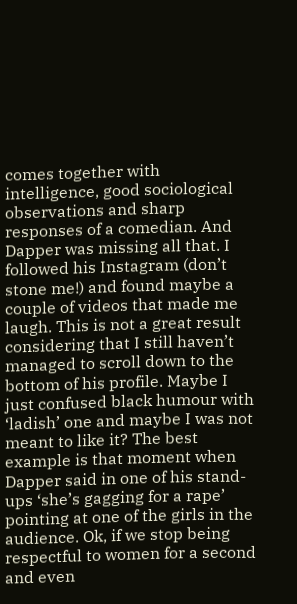comes together with intelligence, good sociological observations and sharp responses of a comedian. And Dapper was missing all that. I followed his Instagram (don’t stone me!) and found maybe a couple of videos that made me laugh. This is not a great result considering that I still haven’t managed to scroll down to the bottom of his profile. Maybe I just confused black humour with ‘ladish’ one and maybe I was not meant to like it? The best example is that moment when Dapper said in one of his stand-ups ‘she’s gagging for a rape’ pointing at one of the girls in the audience. Ok, if we stop being respectful to women for a second and even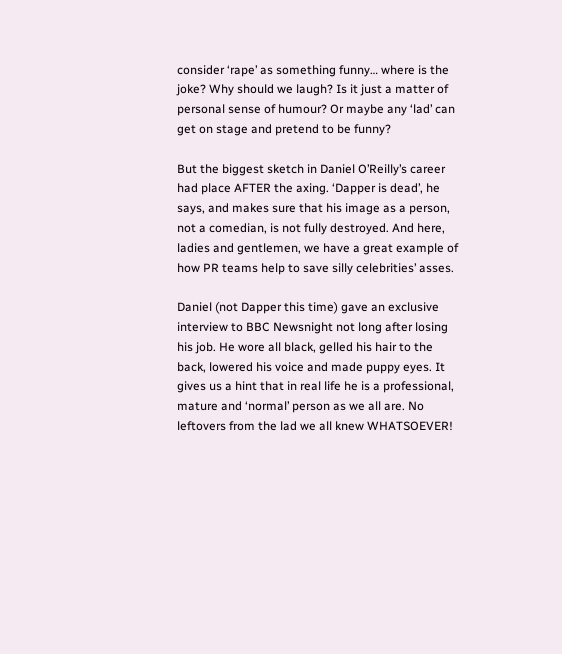consider ‘rape’ as something funny… where is the joke? Why should we laugh? Is it just a matter of personal sense of humour? Or maybe any ‘lad’ can get on stage and pretend to be funny?

But the biggest sketch in Daniel O’Reilly’s career had place AFTER the axing. ‘Dapper is dead’, he says, and makes sure that his image as a person, not a comedian, is not fully destroyed. And here, ladies and gentlemen, we have a great example of how PR teams help to save silly celebrities’ asses.

Daniel (not Dapper this time) gave an exclusive interview to BBC Newsnight not long after losing his job. He wore all black, gelled his hair to the back, lowered his voice and made puppy eyes. It gives us a hint that in real life he is a professional, mature and ‘normal’ person as we all are. No leftovers from the lad we all knew WHATSOEVER!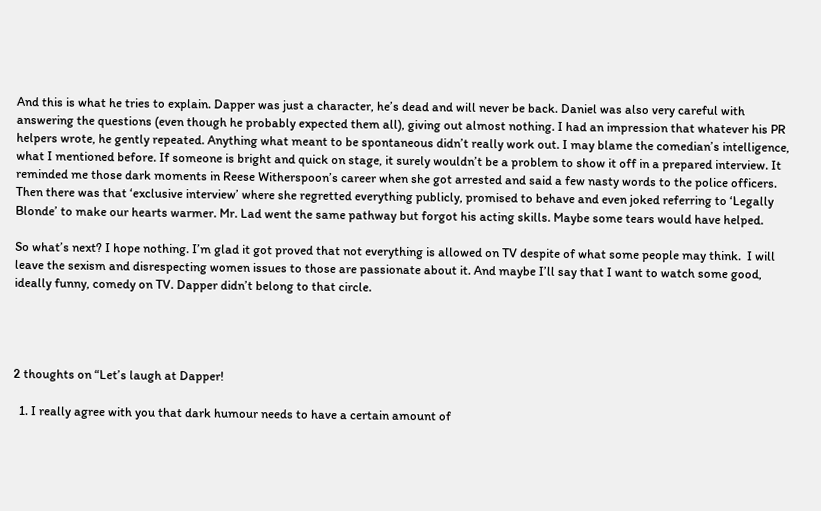And this is what he tries to explain. Dapper was just a character, he’s dead and will never be back. Daniel was also very careful with answering the questions (even though he probably expected them all), giving out almost nothing. I had an impression that whatever his PR helpers wrote, he gently repeated. Anything what meant to be spontaneous didn’t really work out. I may blame the comedian’s intelligence, what I mentioned before. If someone is bright and quick on stage, it surely wouldn’t be a problem to show it off in a prepared interview. It reminded me those dark moments in Reese Witherspoon’s career when she got arrested and said a few nasty words to the police officers. Then there was that ‘exclusive interview’ where she regretted everything publicly, promised to behave and even joked referring to ‘Legally Blonde’ to make our hearts warmer. Mr. Lad went the same pathway but forgot his acting skills. Maybe some tears would have helped.

So what’s next? I hope nothing. I’m glad it got proved that not everything is allowed on TV despite of what some people may think.  I will leave the sexism and disrespecting women issues to those are passionate about it. And maybe I’ll say that I want to watch some good, ideally funny, comedy on TV. Dapper didn’t belong to that circle.




2 thoughts on “Let’s laugh at Dapper!

  1. I really agree with you that dark humour needs to have a certain amount of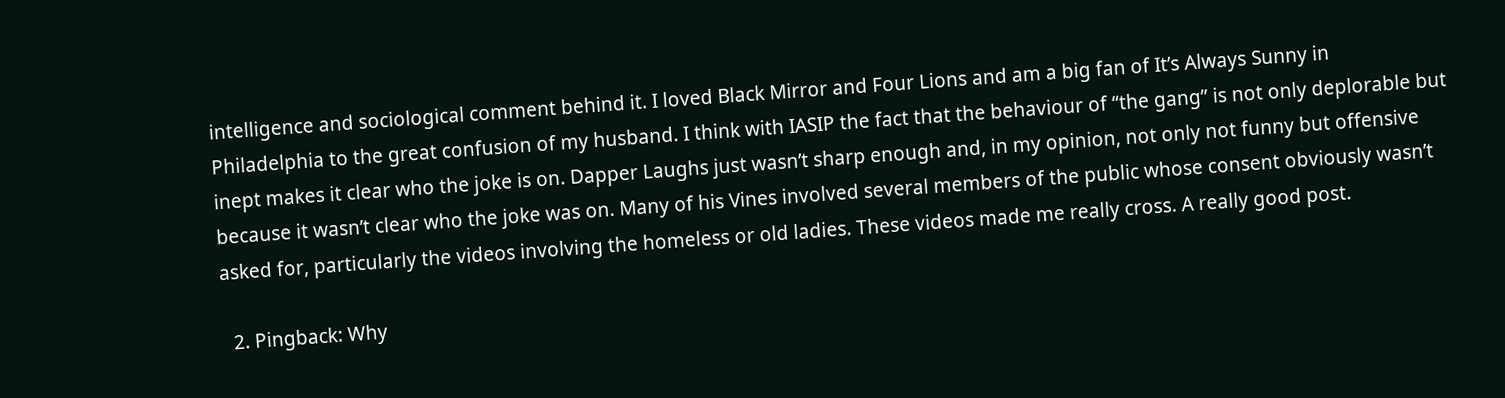intelligence and sociological comment behind it. I loved Black Mirror and Four Lions and am a big fan of It’s Always Sunny in Philadelphia to the great confusion of my husband. I think with IASIP the fact that the behaviour of “the gang” is not only deplorable but inept makes it clear who the joke is on. Dapper Laughs just wasn’t sharp enough and, in my opinion, not only not funny but offensive because it wasn’t clear who the joke was on. Many of his Vines involved several members of the public whose consent obviously wasn’t asked for, particularly the videos involving the homeless or old ladies. These videos made me really cross. A really good post.

  2. Pingback: Why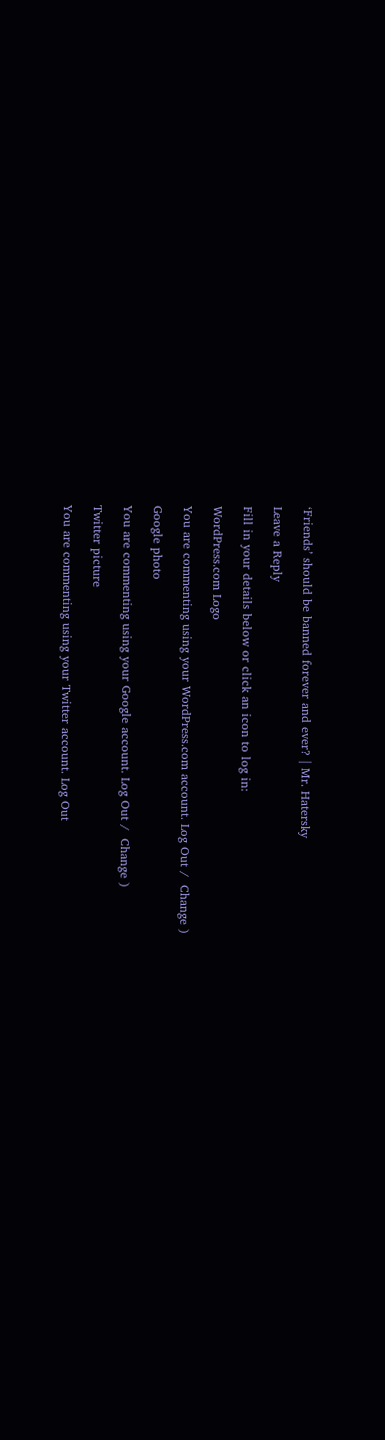‘Friends’ should be banned forever and ever? | Mr. Hatersky

Leave a Reply

Fill in your details below or click an icon to log in:

WordPress.com Logo

You are commenting using your WordPress.com account. Log Out /  Change )

Google photo

You are commenting using your Google account. Log Out /  Change )

Twitter picture

You are commenting using your Twitter account. Log Out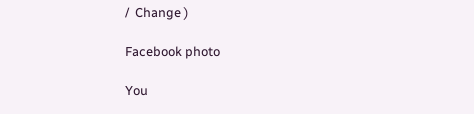/  Change )

Facebook photo

You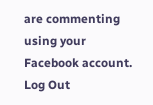are commenting using your Facebook account. Log Out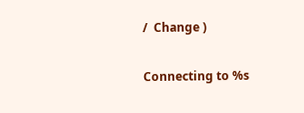/  Change )

Connecting to %s